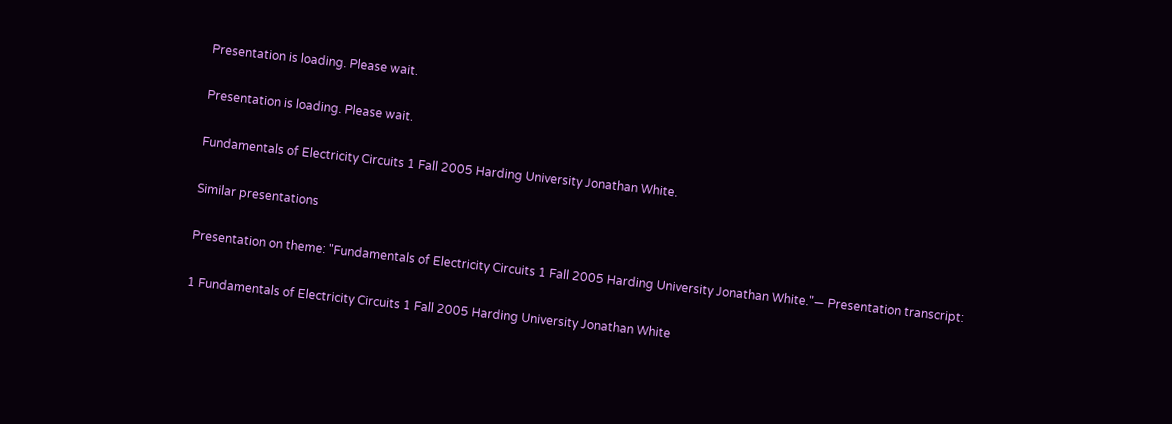Presentation is loading. Please wait.

Presentation is loading. Please wait.

Fundamentals of Electricity Circuits 1 Fall 2005 Harding University Jonathan White.

Similar presentations

Presentation on theme: "Fundamentals of Electricity Circuits 1 Fall 2005 Harding University Jonathan White."— Presentation transcript:

1 Fundamentals of Electricity Circuits 1 Fall 2005 Harding University Jonathan White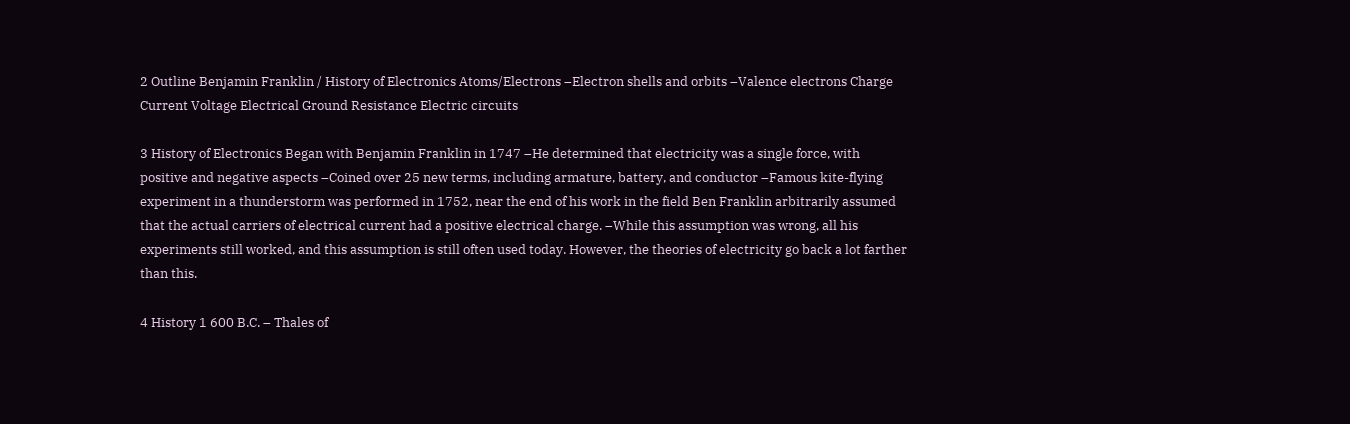2 Outline Benjamin Franklin / History of Electronics Atoms/Electrons –Electron shells and orbits –Valence electrons Charge Current Voltage Electrical Ground Resistance Electric circuits

3 History of Electronics Began with Benjamin Franklin in 1747 –He determined that electricity was a single force, with positive and negative aspects –Coined over 25 new terms, including armature, battery, and conductor –Famous kite-flying experiment in a thunderstorm was performed in 1752, near the end of his work in the field Ben Franklin arbitrarily assumed that the actual carriers of electrical current had a positive electrical charge. –While this assumption was wrong, all his experiments still worked, and this assumption is still often used today. However, the theories of electricity go back a lot farther than this.

4 History 1 600 B.C. – Thales of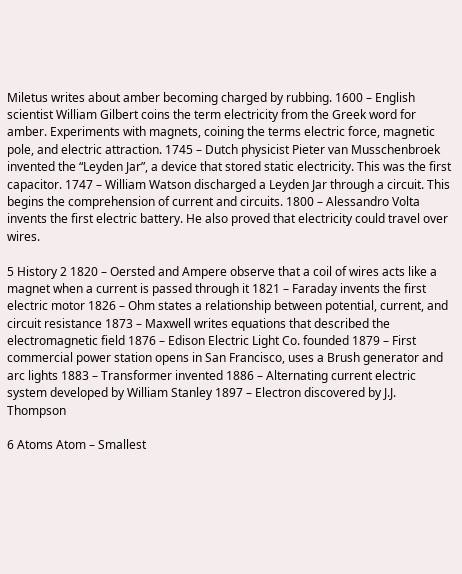Miletus writes about amber becoming charged by rubbing. 1600 – English scientist William Gilbert coins the term electricity from the Greek word for amber. Experiments with magnets, coining the terms electric force, magnetic pole, and electric attraction. 1745 – Dutch physicist Pieter van Musschenbroek invented the “Leyden Jar”, a device that stored static electricity. This was the first capacitor. 1747 – William Watson discharged a Leyden Jar through a circuit. This begins the comprehension of current and circuits. 1800 – Alessandro Volta invents the first electric battery. He also proved that electricity could travel over wires.

5 History 2 1820 – Oersted and Ampere observe that a coil of wires acts like a magnet when a current is passed through it 1821 – Faraday invents the first electric motor 1826 – Ohm states a relationship between potential, current, and circuit resistance 1873 – Maxwell writes equations that described the electromagnetic field 1876 – Edison Electric Light Co. founded 1879 – First commercial power station opens in San Francisco, uses a Brush generator and arc lights 1883 – Transformer invented 1886 – Alternating current electric system developed by William Stanley 1897 – Electron discovered by J.J. Thompson

6 Atoms Atom – Smallest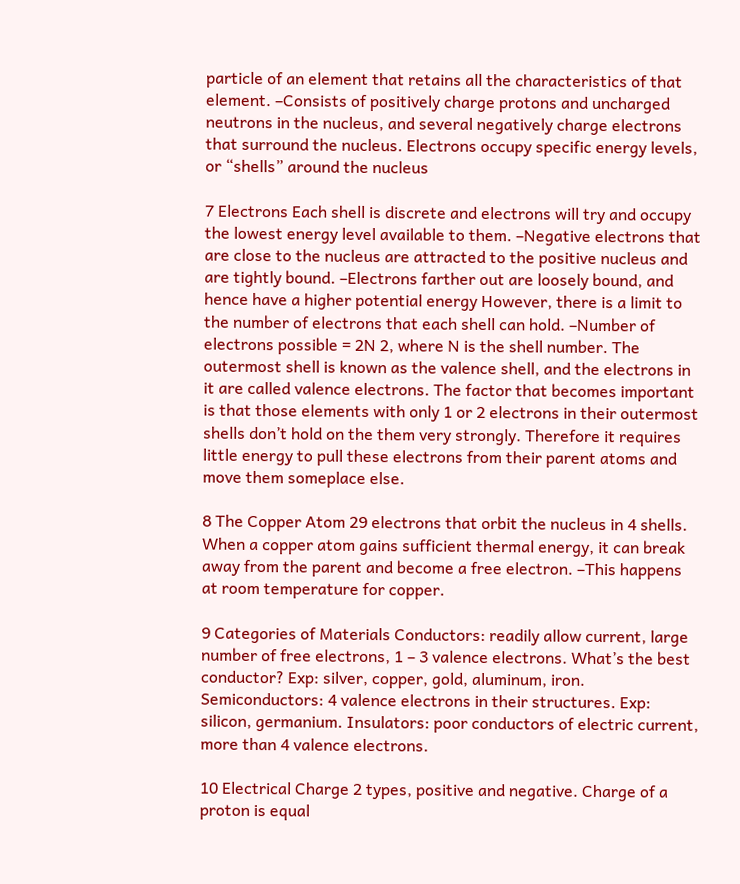particle of an element that retains all the characteristics of that element. –Consists of positively charge protons and uncharged neutrons in the nucleus, and several negatively charge electrons that surround the nucleus. Electrons occupy specific energy levels, or “shells” around the nucleus

7 Electrons Each shell is discrete and electrons will try and occupy the lowest energy level available to them. –Negative electrons that are close to the nucleus are attracted to the positive nucleus and are tightly bound. –Electrons farther out are loosely bound, and hence have a higher potential energy However, there is a limit to the number of electrons that each shell can hold. –Number of electrons possible = 2N 2, where N is the shell number. The outermost shell is known as the valence shell, and the electrons in it are called valence electrons. The factor that becomes important is that those elements with only 1 or 2 electrons in their outermost shells don’t hold on the them very strongly. Therefore it requires little energy to pull these electrons from their parent atoms and move them someplace else.

8 The Copper Atom 29 electrons that orbit the nucleus in 4 shells. When a copper atom gains sufficient thermal energy, it can break away from the parent and become a free electron. –This happens at room temperature for copper.

9 Categories of Materials Conductors: readily allow current, large number of free electrons, 1 – 3 valence electrons. What’s the best conductor? Exp: silver, copper, gold, aluminum, iron. Semiconductors: 4 valence electrons in their structures. Exp: silicon, germanium. Insulators: poor conductors of electric current, more than 4 valence electrons.

10 Electrical Charge 2 types, positive and negative. Charge of a proton is equal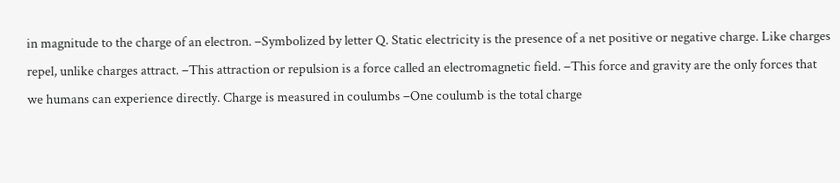in magnitude to the charge of an electron. –Symbolized by letter Q. Static electricity is the presence of a net positive or negative charge. Like charges repel, unlike charges attract. –This attraction or repulsion is a force called an electromagnetic field. –This force and gravity are the only forces that we humans can experience directly. Charge is measured in coulumbs –One coulumb is the total charge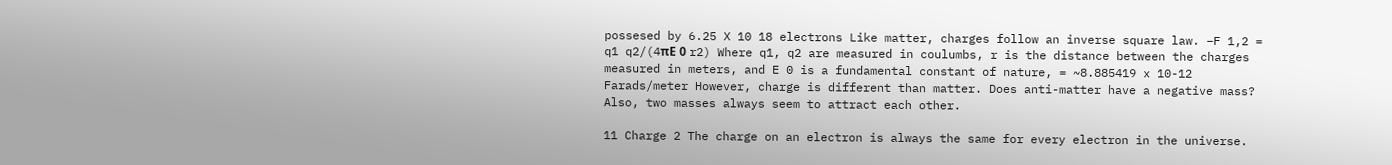possesed by 6.25 X 10 18 electrons Like matter, charges follow an inverse square law. –F 1,2 = q1 q2/(4πE 0 r2) Where q1, q2 are measured in coulumbs, r is the distance between the charges measured in meters, and E 0 is a fundamental constant of nature, = ~8.885419 x 10-12 Farads/meter However, charge is different than matter. Does anti-matter have a negative mass? Also, two masses always seem to attract each other.

11 Charge 2 The charge on an electron is always the same for every electron in the universe.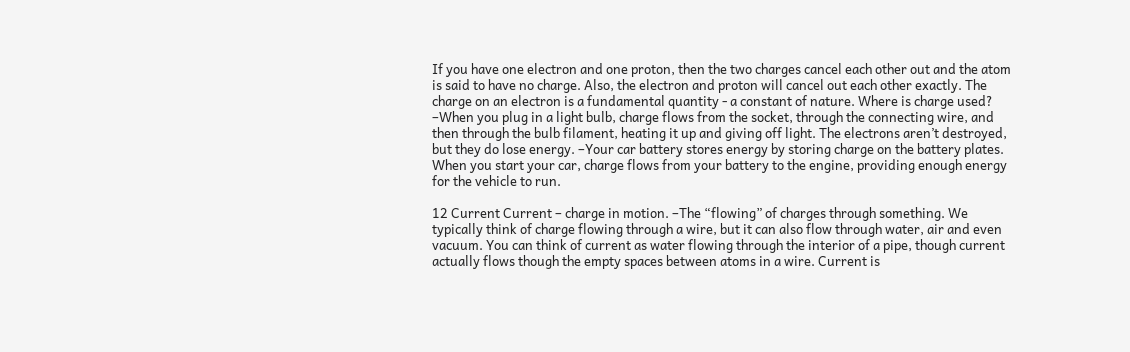If you have one electron and one proton, then the two charges cancel each other out and the atom is said to have no charge. Also, the electron and proton will cancel out each other exactly. The charge on an electron is a fundamental quantity - a constant of nature. Where is charge used? –When you plug in a light bulb, charge flows from the socket, through the connecting wire, and then through the bulb filament, heating it up and giving off light. The electrons aren’t destroyed, but they do lose energy. –Your car battery stores energy by storing charge on the battery plates. When you start your car, charge flows from your battery to the engine, providing enough energy for the vehicle to run.

12 Current Current – charge in motion. –The “flowing” of charges through something. We typically think of charge flowing through a wire, but it can also flow through water, air and even vacuum. You can think of current as water flowing through the interior of a pipe, though current actually flows though the empty spaces between atoms in a wire. Current is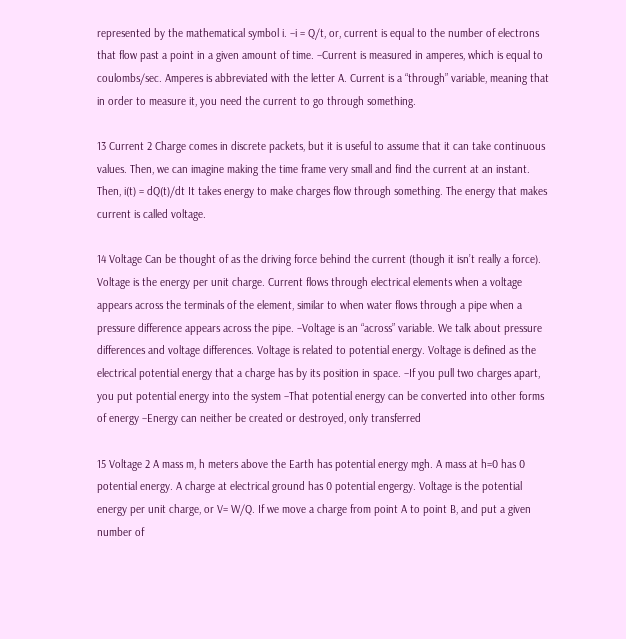represented by the mathematical symbol i. –i = Q/t, or, current is equal to the number of electrons that flow past a point in a given amount of time. –Current is measured in amperes, which is equal to coulombs/sec. Amperes is abbreviated with the letter A. Current is a “through” variable, meaning that in order to measure it, you need the current to go through something.

13 Current 2 Charge comes in discrete packets, but it is useful to assume that it can take continuous values. Then, we can imagine making the time frame very small and find the current at an instant. Then, i(t) = dQ(t)/dt It takes energy to make charges flow through something. The energy that makes current is called voltage.

14 Voltage Can be thought of as the driving force behind the current (though it isn’t really a force). Voltage is the energy per unit charge. Current flows through electrical elements when a voltage appears across the terminals of the element, similar to when water flows through a pipe when a pressure difference appears across the pipe. –Voltage is an “across” variable. We talk about pressure differences and voltage differences. Voltage is related to potential energy. Voltage is defined as the electrical potential energy that a charge has by its position in space. –If you pull two charges apart, you put potential energy into the system –That potential energy can be converted into other forms of energy –Energy can neither be created or destroyed, only transferred

15 Voltage 2 A mass m, h meters above the Earth has potential energy mgh. A mass at h=0 has 0 potential energy. A charge at electrical ground has 0 potential engergy. Voltage is the potential energy per unit charge, or V= W/Q. If we move a charge from point A to point B, and put a given number of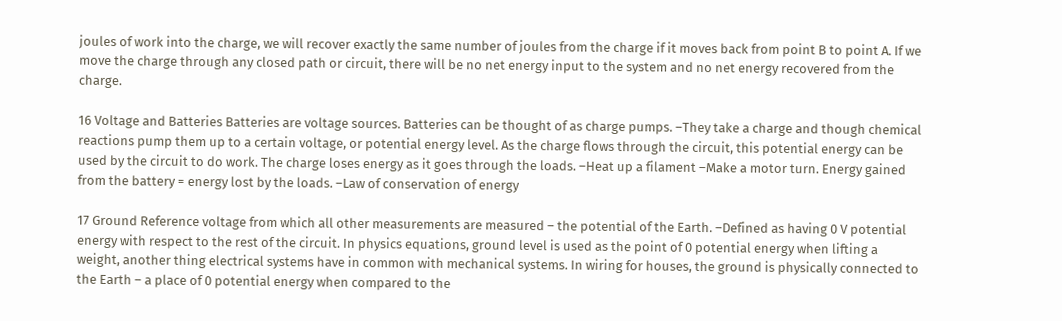joules of work into the charge, we will recover exactly the same number of joules from the charge if it moves back from point B to point A. If we move the charge through any closed path or circuit, there will be no net energy input to the system and no net energy recovered from the charge.

16 Voltage and Batteries Batteries are voltage sources. Batteries can be thought of as charge pumps. –They take a charge and though chemical reactions pump them up to a certain voltage, or potential energy level. As the charge flows through the circuit, this potential energy can be used by the circuit to do work. The charge loses energy as it goes through the loads. –Heat up a filament –Make a motor turn. Energy gained from the battery = energy lost by the loads. –Law of conservation of energy

17 Ground Reference voltage from which all other measurements are measured – the potential of the Earth. –Defined as having 0 V potential energy with respect to the rest of the circuit. In physics equations, ground level is used as the point of 0 potential energy when lifting a weight, another thing electrical systems have in common with mechanical systems. In wiring for houses, the ground is physically connected to the Earth – a place of 0 potential energy when compared to the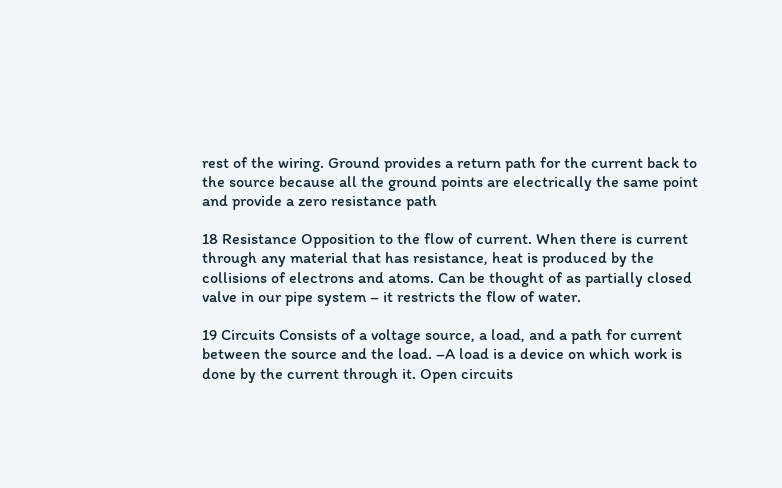rest of the wiring. Ground provides a return path for the current back to the source because all the ground points are electrically the same point and provide a zero resistance path

18 Resistance Opposition to the flow of current. When there is current through any material that has resistance, heat is produced by the collisions of electrons and atoms. Can be thought of as partially closed valve in our pipe system – it restricts the flow of water.

19 Circuits Consists of a voltage source, a load, and a path for current between the source and the load. –A load is a device on which work is done by the current through it. Open circuits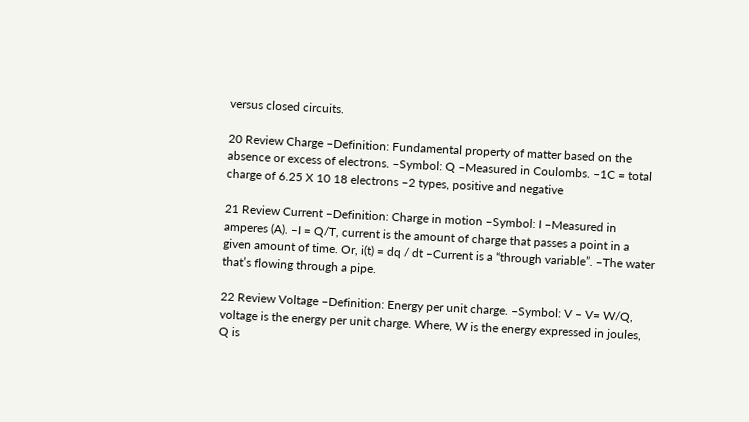versus closed circuits.

20 Review Charge –Definition: Fundamental property of matter based on the absence or excess of electrons. –Symbol: Q –Measured in Coulombs. –1C = total charge of 6.25 X 10 18 electrons –2 types, positive and negative

21 Review Current –Definition: Charge in motion –Symbol: I –Measured in amperes (A). –I = Q/T, current is the amount of charge that passes a point in a given amount of time. Or, i(t) = dq / dt –Current is a “through variable”. –The water that’s flowing through a pipe.

22 Review Voltage –Definition: Energy per unit charge. –Symbol: V – V= W/Q, voltage is the energy per unit charge. Where, W is the energy expressed in joules, Q is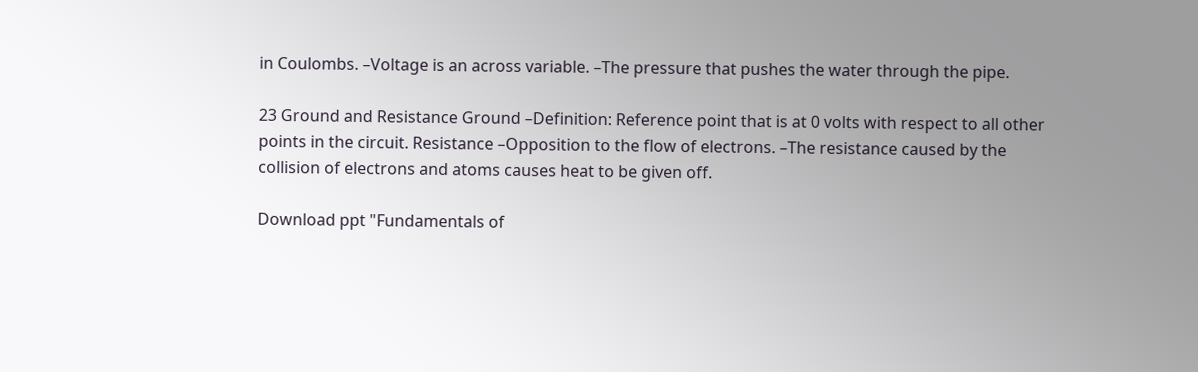in Coulombs. –Voltage is an across variable. –The pressure that pushes the water through the pipe.

23 Ground and Resistance Ground –Definition: Reference point that is at 0 volts with respect to all other points in the circuit. Resistance –Opposition to the flow of electrons. –The resistance caused by the collision of electrons and atoms causes heat to be given off.

Download ppt "Fundamentals of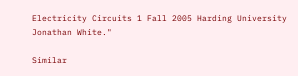Electricity Circuits 1 Fall 2005 Harding University Jonathan White."

Similar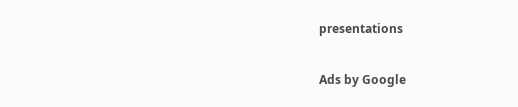presentations

Ads by Google